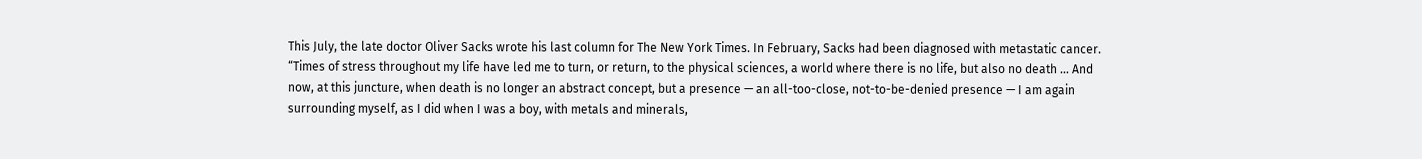This July, the late doctor Oliver Sacks wrote his last column for The New York Times. In February, Sacks had been diagnosed with metastatic cancer. “Times of stress throughout my life have led me to turn, or return, to the physical sciences, a world where there is no life, but also no death … And now, at this juncture, when death is no longer an abstract concept, but a presence — an all-too-close, not-to-be-denied presence — I am again surrounding myself, as I did when I was a boy, with metals and minerals,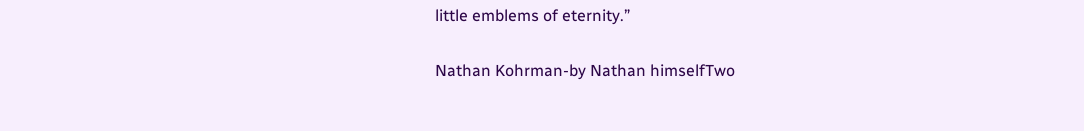little emblems of eternity.”

Nathan Kohrman-by Nathan himselfTwo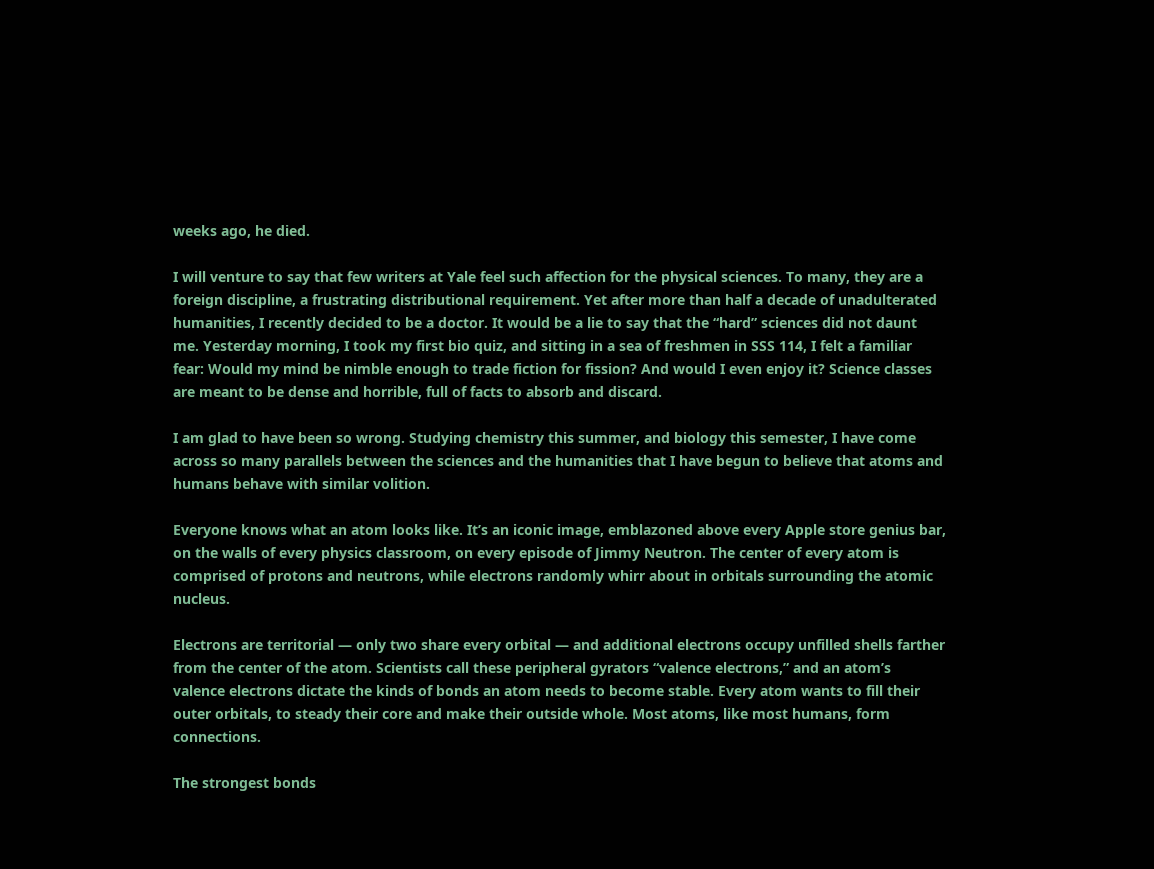weeks ago, he died.

I will venture to say that few writers at Yale feel such affection for the physical sciences. To many, they are a foreign discipline, a frustrating distributional requirement. Yet after more than half a decade of unadulterated humanities, I recently decided to be a doctor. It would be a lie to say that the “hard” sciences did not daunt me. Yesterday morning, I took my first bio quiz, and sitting in a sea of freshmen in SSS 114, I felt a familiar fear: Would my mind be nimble enough to trade fiction for fission? And would I even enjoy it? Science classes are meant to be dense and horrible, full of facts to absorb and discard.

I am glad to have been so wrong. Studying chemistry this summer, and biology this semester, I have come across so many parallels between the sciences and the humanities that I have begun to believe that atoms and humans behave with similar volition.

Everyone knows what an atom looks like. It’s an iconic image, emblazoned above every Apple store genius bar, on the walls of every physics classroom, on every episode of Jimmy Neutron. The center of every atom is comprised of protons and neutrons, while electrons randomly whirr about in orbitals surrounding the atomic nucleus.

Electrons are territorial — only two share every orbital — and additional electrons occupy unfilled shells farther from the center of the atom. Scientists call these peripheral gyrators “valence electrons,” and an atom’s valence electrons dictate the kinds of bonds an atom needs to become stable. Every atom wants to fill their outer orbitals, to steady their core and make their outside whole. Most atoms, like most humans, form connections.

The strongest bonds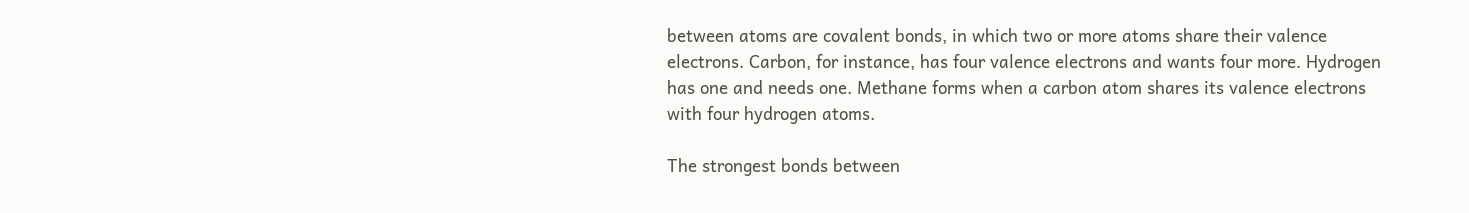between atoms are covalent bonds, in which two or more atoms share their valence electrons. Carbon, for instance, has four valence electrons and wants four more. Hydrogen has one and needs one. Methane forms when a carbon atom shares its valence electrons with four hydrogen atoms.

The strongest bonds between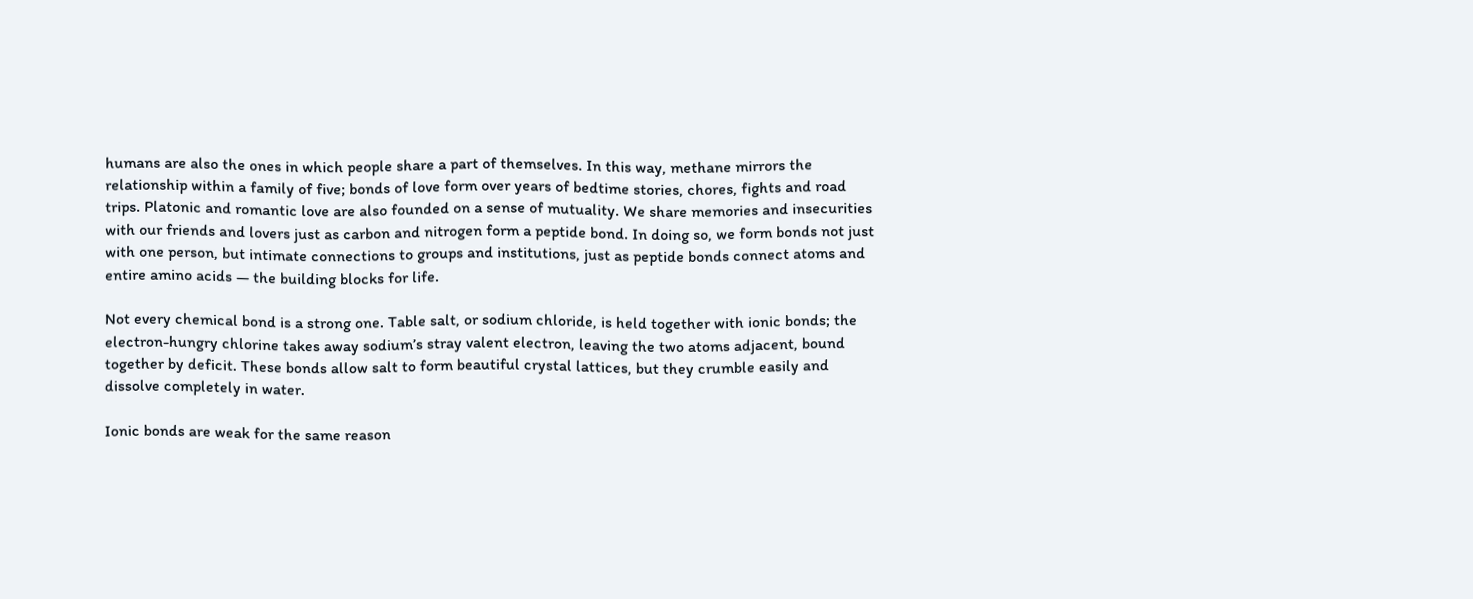humans are also the ones in which people share a part of themselves. In this way, methane mirrors the relationship within a family of five; bonds of love form over years of bedtime stories, chores, fights and road trips. Platonic and romantic love are also founded on a sense of mutuality. We share memories and insecurities with our friends and lovers just as carbon and nitrogen form a peptide bond. In doing so, we form bonds not just with one person, but intimate connections to groups and institutions, just as peptide bonds connect atoms and entire amino acids — the building blocks for life.

Not every chemical bond is a strong one. Table salt, or sodium chloride, is held together with ionic bonds; the electron-hungry chlorine takes away sodium’s stray valent electron, leaving the two atoms adjacent, bound together by deficit. These bonds allow salt to form beautiful crystal lattices, but they crumble easily and dissolve completely in water.

Ionic bonds are weak for the same reason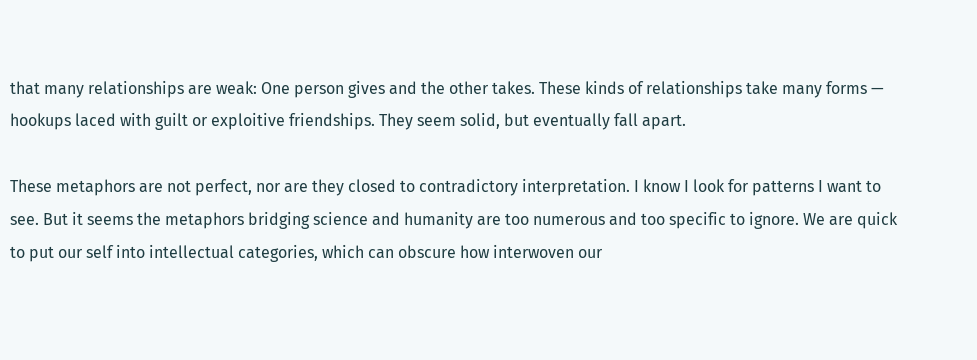that many relationships are weak: One person gives and the other takes. These kinds of relationships take many forms — hookups laced with guilt or exploitive friendships. They seem solid, but eventually fall apart.

These metaphors are not perfect, nor are they closed to contradictory interpretation. I know I look for patterns I want to see. But it seems the metaphors bridging science and humanity are too numerous and too specific to ignore. We are quick to put our self into intellectual categories, which can obscure how interwoven our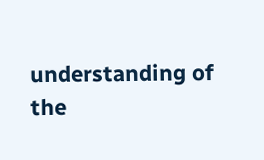understanding of the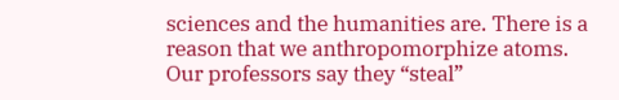sciences and the humanities are. There is a reason that we anthropomorphize atoms. Our professors say they “steal”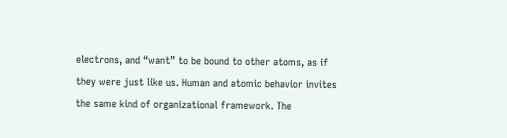electrons, and “want” to be bound to other atoms, as if they were just like us. Human and atomic behavior invites the same kind of organizational framework. The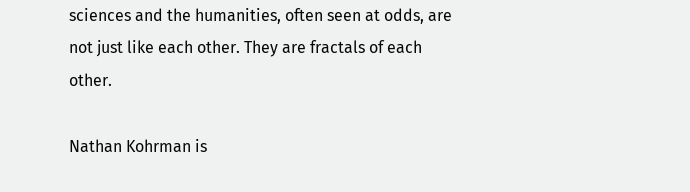sciences and the humanities, often seen at odds, are not just like each other. They are fractals of each other.

Nathan Kohrman is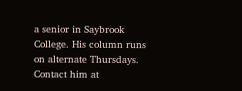a senior in Saybrook College. His column runs on alternate Thursdays. Contact him at